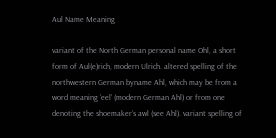Aul Name Meaning

variant of the North German personal name Ohl, a short form of Aul(e)rich, modern Ulrich. altered spelling of the northwestern German byname Ahl, which may be from a word meaning ‘eel’ (modern German Ahl) or from one denoting the shoemaker’s awl (see Ahl). variant spelling of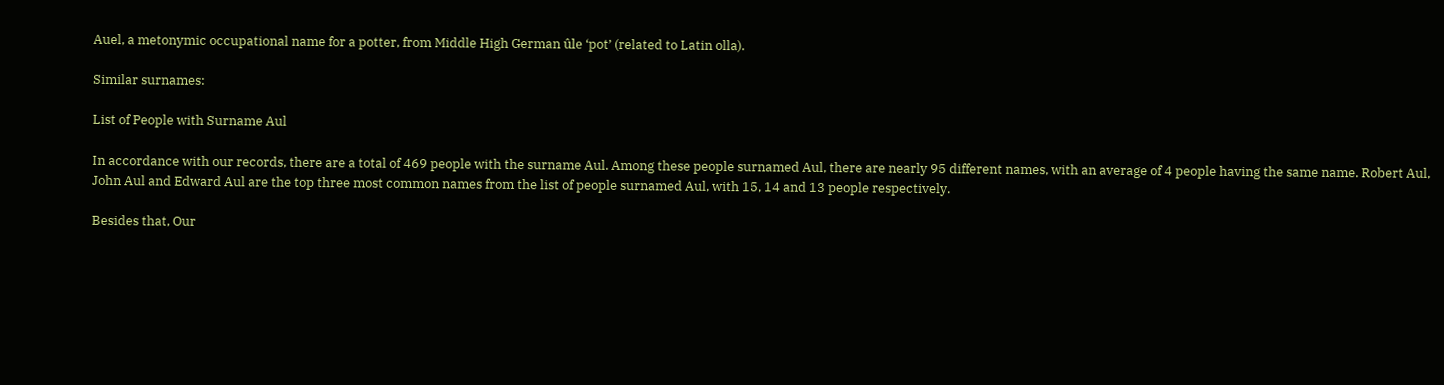Auel, a metonymic occupational name for a potter, from Middle High German ûle ‘pot’ (related to Latin olla).

Similar surnames:

List of People with Surname Aul

In accordance with our records, there are a total of 469 people with the surname Aul. Among these people surnamed Aul, there are nearly 95 different names, with an average of 4 people having the same name. Robert Aul, John Aul and Edward Aul are the top three most common names from the list of people surnamed Aul, with 15, 14 and 13 people respectively.

Besides that, Our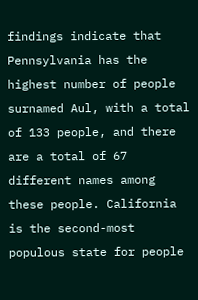findings indicate that Pennsylvania has the highest number of people surnamed Aul, with a total of 133 people, and there are a total of 67 different names among these people. California is the second-most populous state for people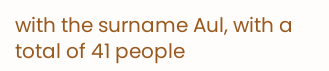with the surname Aul, with a total of 41 people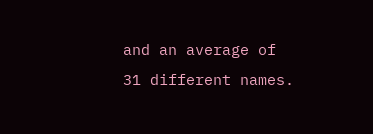and an average of 31 different names.